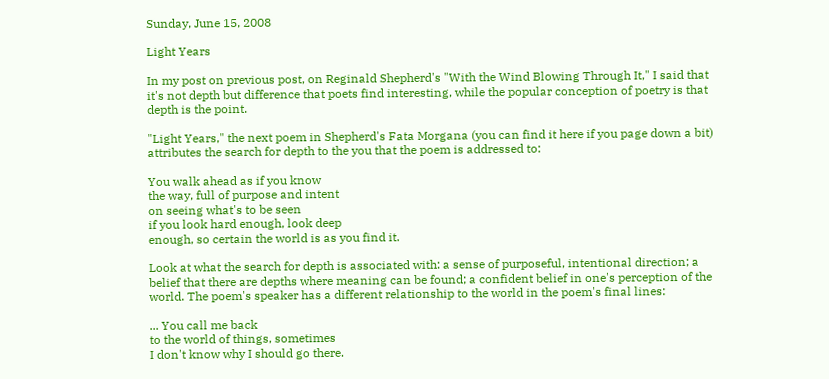Sunday, June 15, 2008

Light Years

In my post on previous post, on Reginald Shepherd's "With the Wind Blowing Through It," I said that it's not depth but difference that poets find interesting, while the popular conception of poetry is that depth is the point.

"Light Years," the next poem in Shepherd's Fata Morgana (you can find it here if you page down a bit) attributes the search for depth to the you that the poem is addressed to:

You walk ahead as if you know
the way, full of purpose and intent
on seeing what's to be seen
if you look hard enough, look deep
enough, so certain the world is as you find it.

Look at what the search for depth is associated with: a sense of purposeful, intentional direction; a belief that there are depths where meaning can be found; a confident belief in one's perception of the world. The poem's speaker has a different relationship to the world in the poem's final lines:

... You call me back
to the world of things, sometimes
I don't know why I should go there.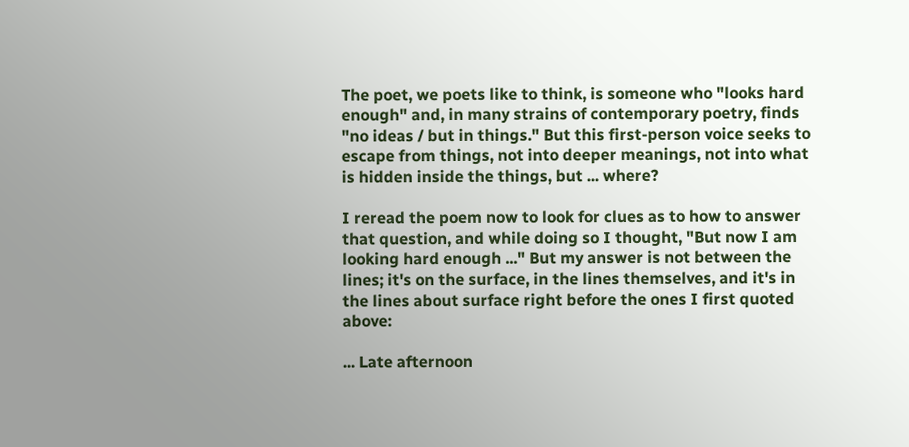The poet, we poets like to think, is someone who "looks hard enough" and, in many strains of contemporary poetry, finds "no ideas / but in things." But this first-person voice seeks to escape from things, not into deeper meanings, not into what is hidden inside the things, but ... where?

I reread the poem now to look for clues as to how to answer that question, and while doing so I thought, "But now I am looking hard enough ..." But my answer is not between the lines; it's on the surface, in the lines themselves, and it's in the lines about surface right before the ones I first quoted above:

... Late afternoon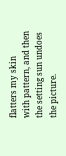flatters my skin
with pattern, and then the setting sun undoes
the picture.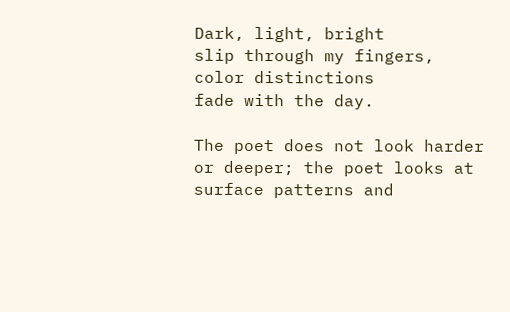Dark, light, bright
slip through my fingers, color distinctions
fade with the day.

The poet does not look harder or deeper; the poet looks at surface patterns and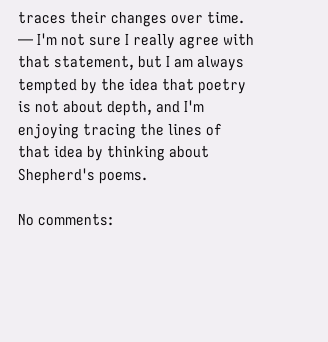traces their changes over time. — I'm not sure I really agree with that statement, but I am always tempted by the idea that poetry is not about depth, and I'm enjoying tracing the lines of that idea by thinking about Shepherd's poems.

No comments: